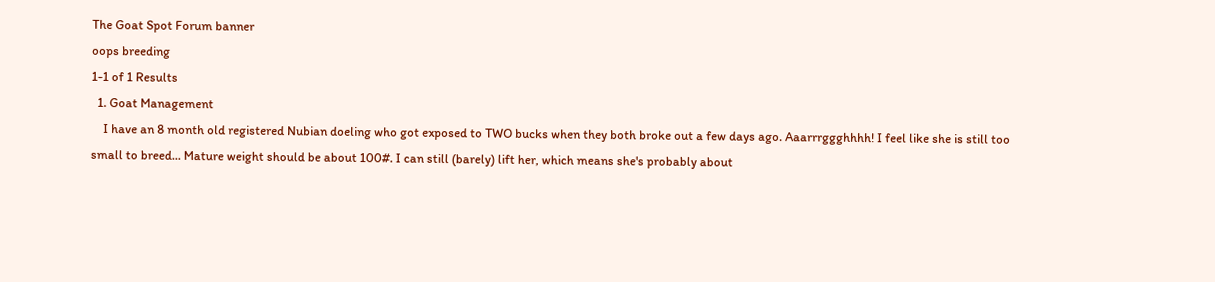The Goat Spot Forum banner
oops breeding
1-1 of 1 Results
  1. Goat Management
    I have an 8 month old registered Nubian doeling who got exposed to TWO bucks when they both broke out a few days ago. Aaarrrggghhhh! I feel like she is still too small to breed... Mature weight should be about 100#. I can still (barely) lift her, which means she's probably about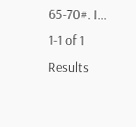65-70#. I...
1-1 of 1 Results